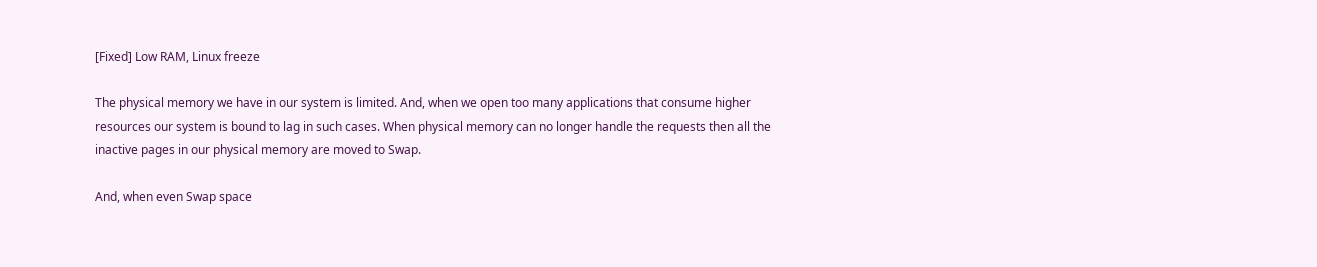[Fixed] Low RAM, Linux freeze

The physical memory we have in our system is limited. And, when we open too many applications that consume higher resources our system is bound to lag in such cases. When physical memory can no longer handle the requests then all the inactive pages in our physical memory are moved to Swap.

And, when even Swap space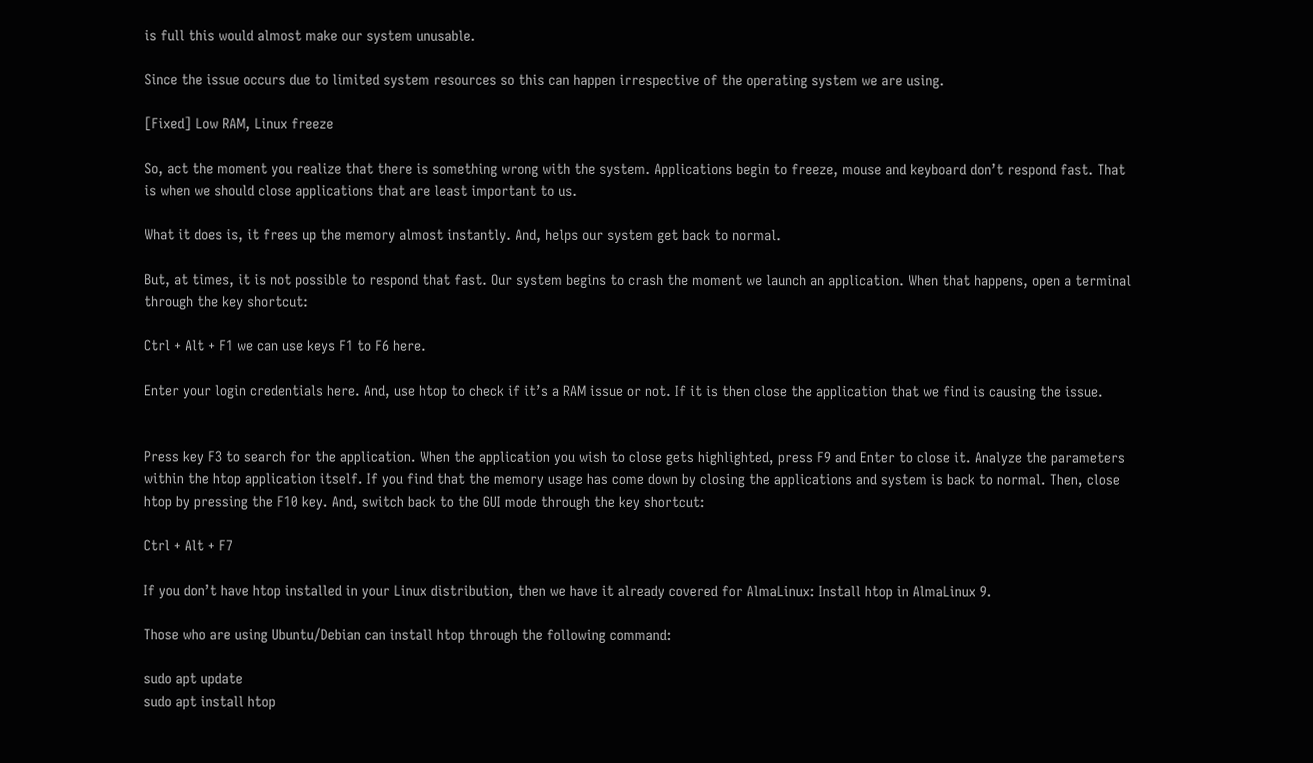is full this would almost make our system unusable.

Since the issue occurs due to limited system resources so this can happen irrespective of the operating system we are using.

[Fixed] Low RAM, Linux freeze

So, act the moment you realize that there is something wrong with the system. Applications begin to freeze, mouse and keyboard don’t respond fast. That is when we should close applications that are least important to us.

What it does is, it frees up the memory almost instantly. And, helps our system get back to normal.

But, at times, it is not possible to respond that fast. Our system begins to crash the moment we launch an application. When that happens, open a terminal through the key shortcut:

Ctrl + Alt + F1 we can use keys F1 to F6 here.

Enter your login credentials here. And, use htop to check if it’s a RAM issue or not. If it is then close the application that we find is causing the issue.


Press key F3 to search for the application. When the application you wish to close gets highlighted, press F9 and Enter to close it. Analyze the parameters within the htop application itself. If you find that the memory usage has come down by closing the applications and system is back to normal. Then, close htop by pressing the F10 key. And, switch back to the GUI mode through the key shortcut:

Ctrl + Alt + F7

If you don’t have htop installed in your Linux distribution, then we have it already covered for AlmaLinux: Install htop in AlmaLinux 9.

Those who are using Ubuntu/Debian can install htop through the following command:

sudo apt update
sudo apt install htop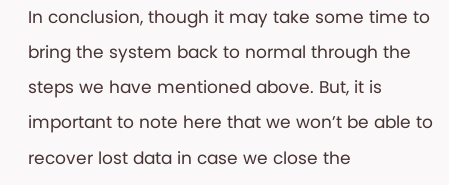In conclusion, though it may take some time to bring the system back to normal through the steps we have mentioned above. But, it is important to note here that we won’t be able to recover lost data in case we close the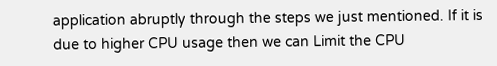application abruptly through the steps we just mentioned. If it is due to higher CPU usage then we can Limit the CPU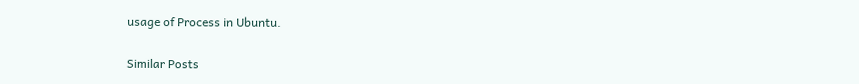usage of Process in Ubuntu.

Similar Posts